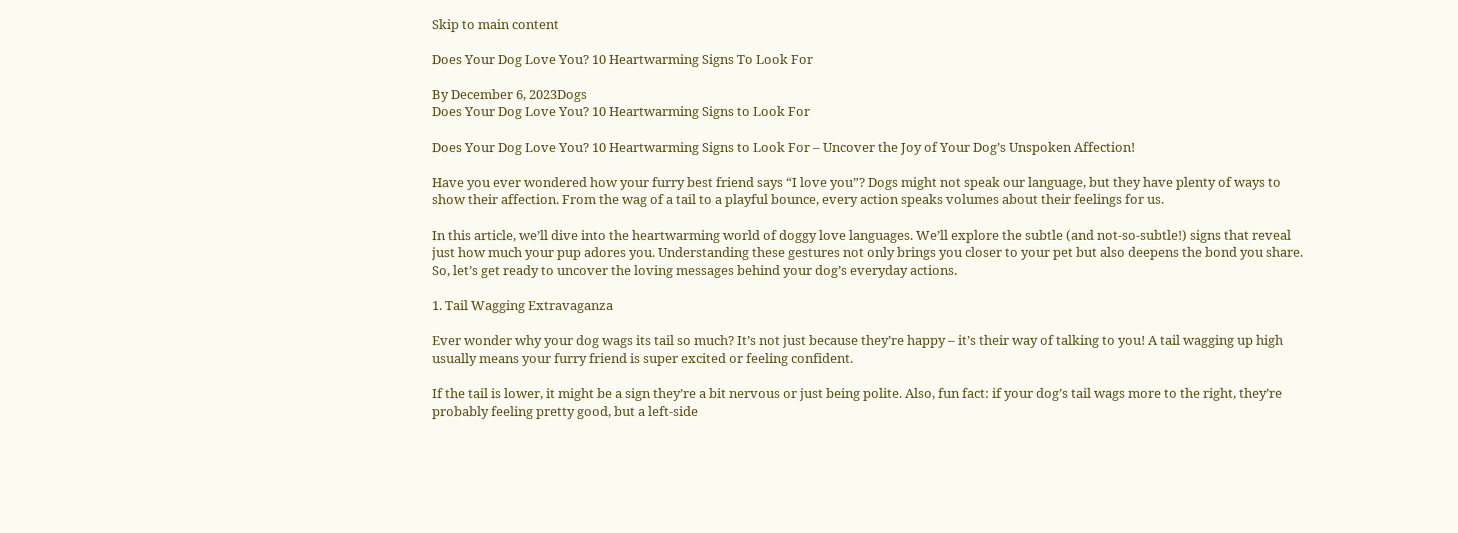Skip to main content

Does Your Dog Love You? 10 Heartwarming Signs To Look For

By December 6, 2023Dogs
Does Your Dog Love You? 10 Heartwarming Signs to Look For

Does Your Dog Love You? 10 Heartwarming Signs to Look For – Uncover the Joy of Your Dog’s Unspoken Affection!

Have you ever wondered how your furry best friend says “I love you”? Dogs might not speak our language, but they have plenty of ways to show their affection. From the wag of a tail to a playful bounce, every action speaks volumes about their feelings for us.

In this article, we’ll dive into the heartwarming world of doggy love languages. We’ll explore the subtle (and not-so-subtle!) signs that reveal just how much your pup adores you. Understanding these gestures not only brings you closer to your pet but also deepens the bond you share. So, let’s get ready to uncover the loving messages behind your dog’s everyday actions.

1. Tail Wagging Extravaganza

Ever wonder why your dog wags its tail so much? It’s not just because they’re happy – it’s their way of talking to you! A tail wagging up high usually means your furry friend is super excited or feeling confident.

If the tail is lower, it might be a sign they’re a bit nervous or just being polite. Also, fun fact: if your dog’s tail wags more to the right, they’re probably feeling pretty good, but a left-side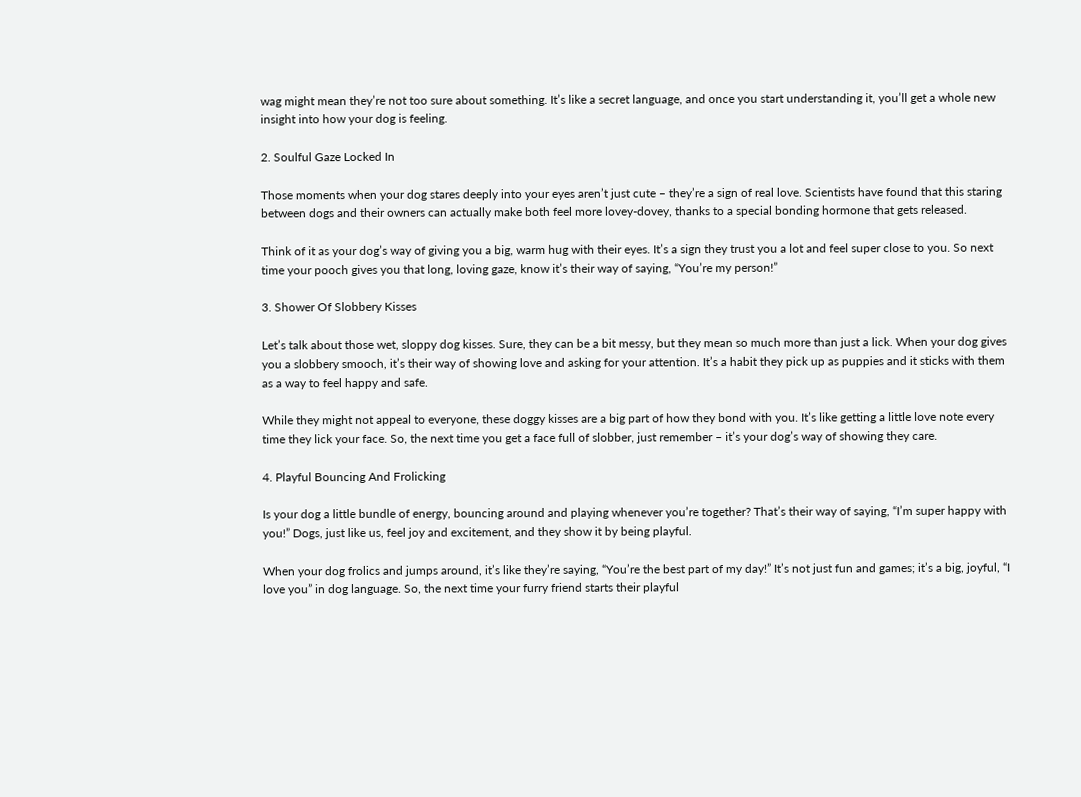wag might mean they’re not too sure about something. It’s like a secret language, and once you start understanding it, you’ll get a whole new insight into how your dog is feeling.

2. Soulful Gaze Locked In

Those moments when your dog stares deeply into your eyes aren’t just cute – they’re a sign of real love. Scientists have found that this staring between dogs and their owners can actually make both feel more lovey-dovey, thanks to a special bonding hormone that gets released.

Think of it as your dog’s way of giving you a big, warm hug with their eyes. It’s a sign they trust you a lot and feel super close to you. So next time your pooch gives you that long, loving gaze, know it’s their way of saying, “You’re my person!”

3. Shower Of Slobbery Kisses

Let’s talk about those wet, sloppy dog kisses. Sure, they can be a bit messy, but they mean so much more than just a lick. When your dog gives you a slobbery smooch, it’s their way of showing love and asking for your attention. It’s a habit they pick up as puppies and it sticks with them as a way to feel happy and safe.

While they might not appeal to everyone, these doggy kisses are a big part of how they bond with you. It’s like getting a little love note every time they lick your face. So, the next time you get a face full of slobber, just remember – it’s your dog’s way of showing they care.

4. Playful Bouncing And Frolicking

Is your dog a little bundle of energy, bouncing around and playing whenever you’re together? That’s their way of saying, “I’m super happy with you!” Dogs, just like us, feel joy and excitement, and they show it by being playful.

When your dog frolics and jumps around, it’s like they’re saying, “You’re the best part of my day!” It’s not just fun and games; it’s a big, joyful, “I love you” in dog language. So, the next time your furry friend starts their playful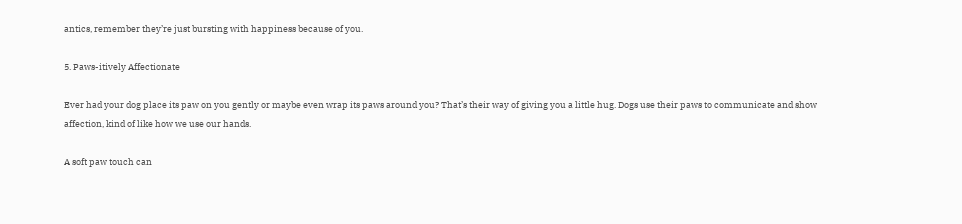antics, remember they’re just bursting with happiness because of you.

5. Paws-itively Affectionate

Ever had your dog place its paw on you gently or maybe even wrap its paws around you? That’s their way of giving you a little hug. Dogs use their paws to communicate and show affection, kind of like how we use our hands.

A soft paw touch can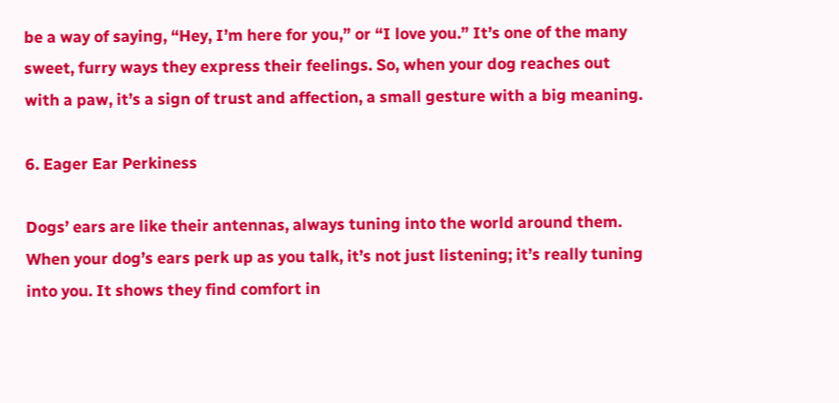be a way of saying, “Hey, I’m here for you,” or “I love you.” It’s one of the many sweet, furry ways they express their feelings. So, when your dog reaches out with a paw, it’s a sign of trust and affection, a small gesture with a big meaning.

6. Eager Ear Perkiness

Dogs’ ears are like their antennas, always tuning into the world around them. When your dog’s ears perk up as you talk, it’s not just listening; it’s really tuning into you. It shows they find comfort in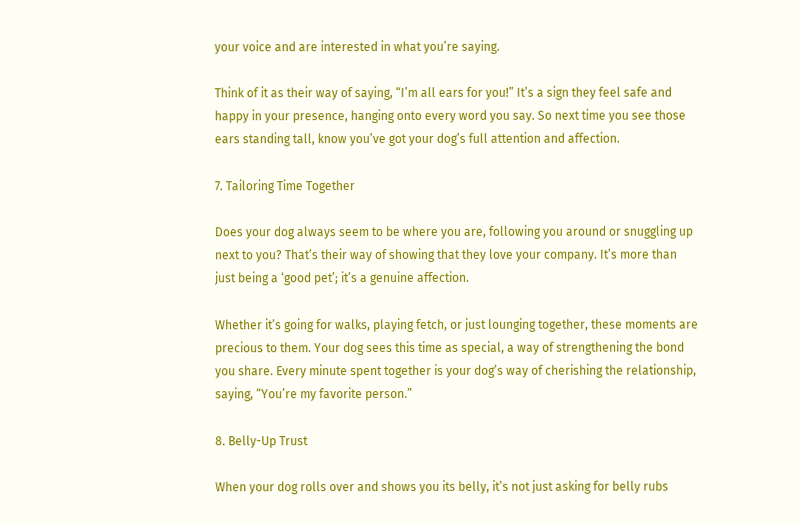your voice and are interested in what you’re saying.

Think of it as their way of saying, “I’m all ears for you!” It’s a sign they feel safe and happy in your presence, hanging onto every word you say. So next time you see those ears standing tall, know you’ve got your dog’s full attention and affection.

7. Tailoring Time Together

Does your dog always seem to be where you are, following you around or snuggling up next to you? That’s their way of showing that they love your company. It’s more than just being a ‘good pet’; it’s a genuine affection.

Whether it’s going for walks, playing fetch, or just lounging together, these moments are precious to them. Your dog sees this time as special, a way of strengthening the bond you share. Every minute spent together is your dog’s way of cherishing the relationship, saying, “You’re my favorite person.”

8. Belly-Up Trust

When your dog rolls over and shows you its belly, it’s not just asking for belly rubs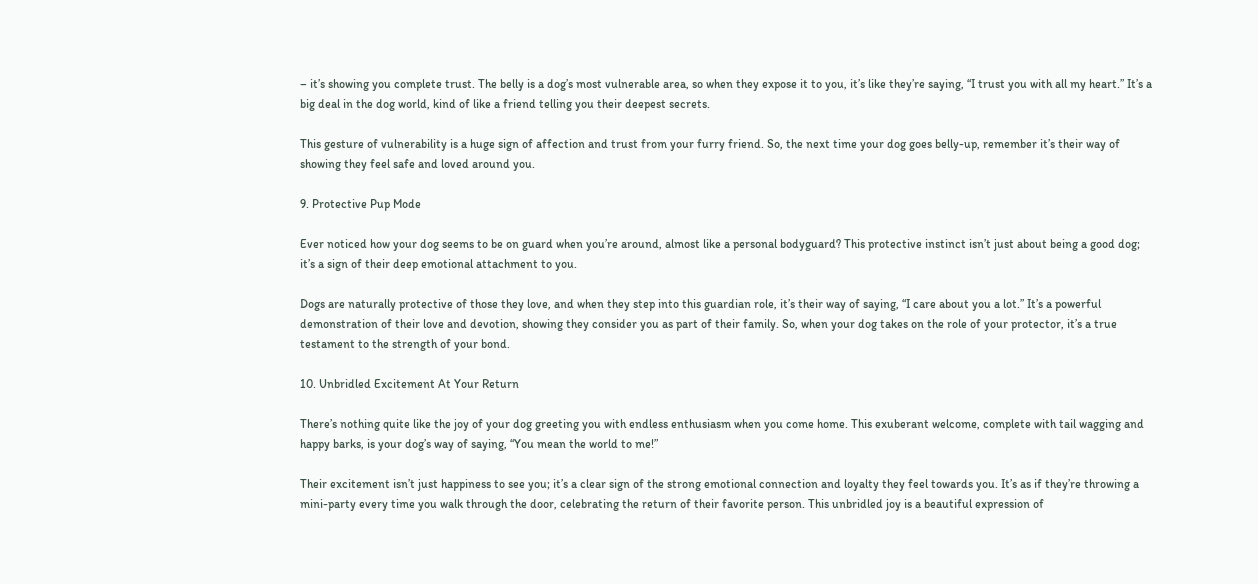– it’s showing you complete trust. The belly is a dog’s most vulnerable area, so when they expose it to you, it’s like they’re saying, “I trust you with all my heart.” It’s a big deal in the dog world, kind of like a friend telling you their deepest secrets.

This gesture of vulnerability is a huge sign of affection and trust from your furry friend. So, the next time your dog goes belly-up, remember it’s their way of showing they feel safe and loved around you.

9. Protective Pup Mode

Ever noticed how your dog seems to be on guard when you’re around, almost like a personal bodyguard? This protective instinct isn’t just about being a good dog; it’s a sign of their deep emotional attachment to you.

Dogs are naturally protective of those they love, and when they step into this guardian role, it’s their way of saying, “I care about you a lot.” It’s a powerful demonstration of their love and devotion, showing they consider you as part of their family. So, when your dog takes on the role of your protector, it’s a true testament to the strength of your bond.

10. Unbridled Excitement At Your Return

There’s nothing quite like the joy of your dog greeting you with endless enthusiasm when you come home. This exuberant welcome, complete with tail wagging and happy barks, is your dog’s way of saying, “You mean the world to me!”

Their excitement isn’t just happiness to see you; it’s a clear sign of the strong emotional connection and loyalty they feel towards you. It’s as if they’re throwing a mini-party every time you walk through the door, celebrating the return of their favorite person. This unbridled joy is a beautiful expression of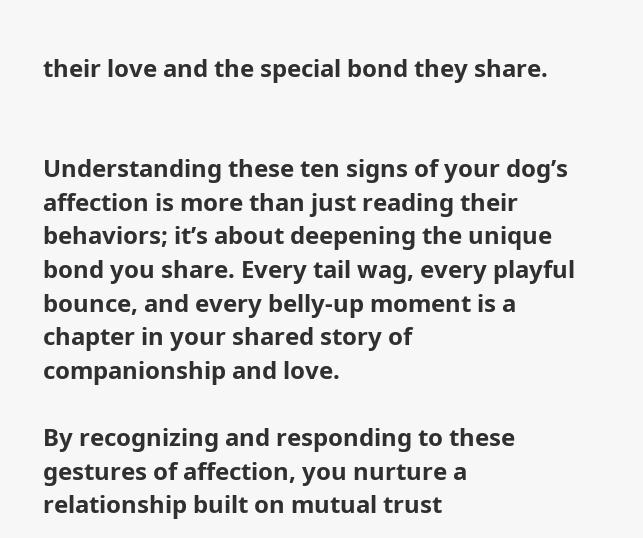their love and the special bond they share.


Understanding these ten signs of your dog’s affection is more than just reading their behaviors; it’s about deepening the unique bond you share. Every tail wag, every playful bounce, and every belly-up moment is a chapter in your shared story of companionship and love.

By recognizing and responding to these gestures of affection, you nurture a relationship built on mutual trust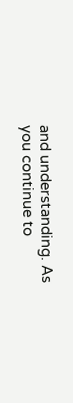and understanding. As you continue to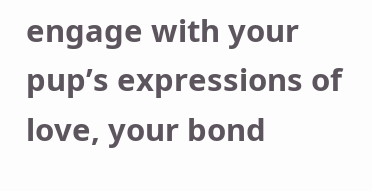engage with your pup’s expressions of love, your bond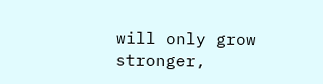will only grow stronger,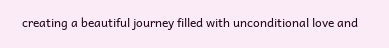creating a beautiful journey filled with unconditional love and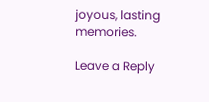joyous, lasting memories.

Leave a Reply